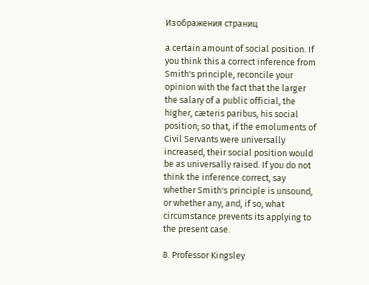Изображения страниц

a certain amount of social position. If you think this a correct inference from Smith's principle, reconcile your opinion with the fact that the larger the salary of a public official, the higher, cæteris paribus, his social position; so that, if the emoluments of Civil Servants were universally increased, their social position would be as universally raised. If you do not think the inference correct, say whether Smith's principle is unsound, or whether any, and, if so, what circumstance prevents its applying to the present case.

8. Professor Kingsley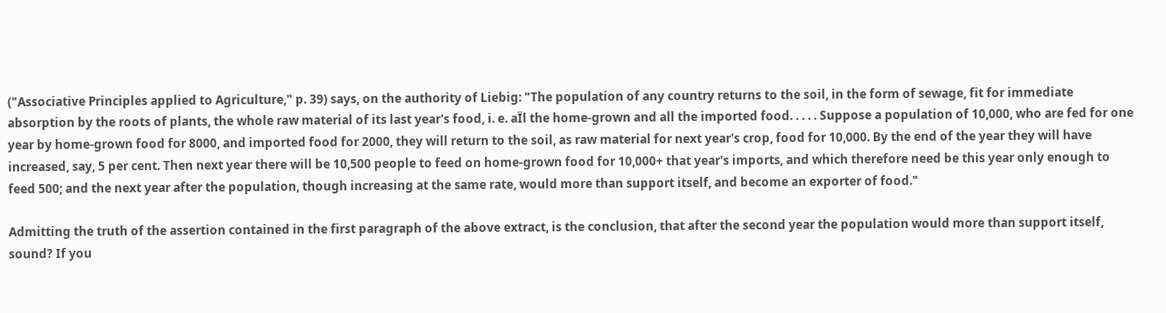("Associative Principles applied to Agriculture," p. 39) says, on the authority of Liebig: "The population of any country returns to the soil, in the form of sewage, fit for immediate absorption by the roots of plants, the whole raw material of its last year's food, i. e. aÏl the home-grown and all the imported food. . . . . Suppose a population of 10,000, who are fed for one year by home-grown food for 8000, and imported food for 2000, they will return to the soil, as raw material for next year's crop, food for 10,000. By the end of the year they will have increased, say, 5 per cent. Then next year there will be 10,500 people to feed on home-grown food for 10,000+ that year's imports, and which therefore need be this year only enough to feed 500; and the next year after the population, though increasing at the same rate, would more than support itself, and become an exporter of food."

Admitting the truth of the assertion contained in the first paragraph of the above extract, is the conclusion, that after the second year the population would more than support itself, sound? If you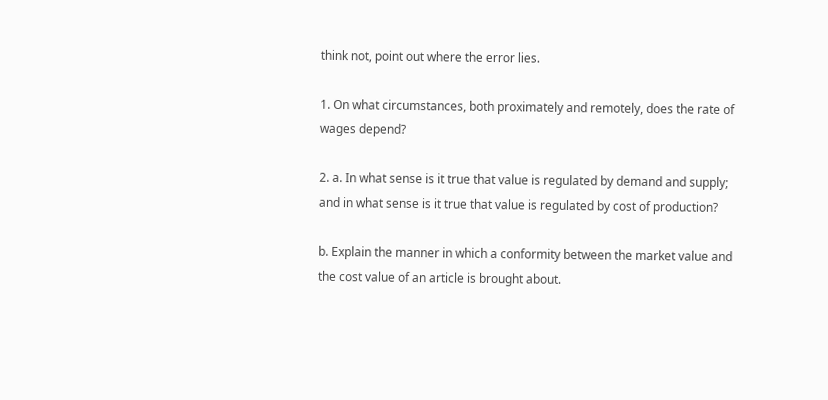think not, point out where the error lies.

1. On what circumstances, both proximately and remotely, does the rate of wages depend?

2. a. In what sense is it true that value is regulated by demand and supply; and in what sense is it true that value is regulated by cost of production?

b. Explain the manner in which a conformity between the market value and the cost value of an article is brought about.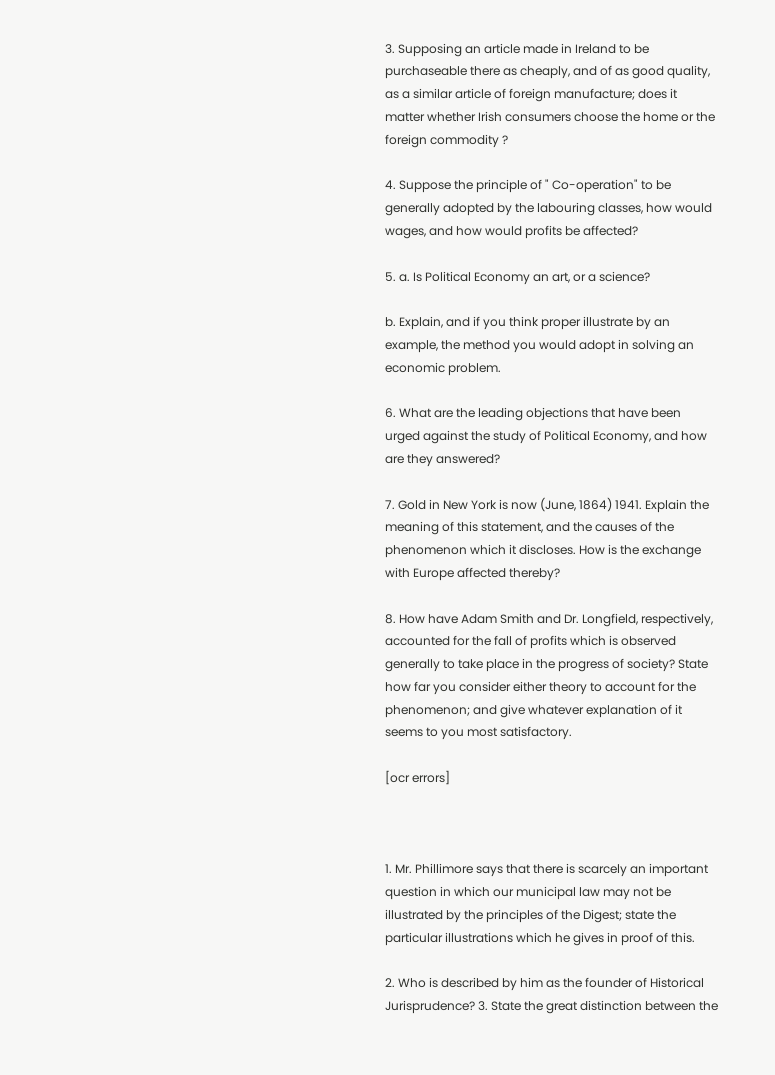3. Supposing an article made in Ireland to be purchaseable there as cheaply, and of as good quality, as a similar article of foreign manufacture; does it matter whether Irish consumers choose the home or the foreign commodity ?

4. Suppose the principle of " Co-operation" to be generally adopted by the labouring classes, how would wages, and how would profits be affected?

5. a. Is Political Economy an art, or a science?

b. Explain, and if you think proper illustrate by an example, the method you would adopt in solving an economic problem.

6. What are the leading objections that have been urged against the study of Political Economy, and how are they answered?

7. Gold in New York is now (June, 1864) 1941. Explain the meaning of this statement, and the causes of the phenomenon which it discloses. How is the exchange with Europe affected thereby?

8. How have Adam Smith and Dr. Longfield, respectively, accounted for the fall of profits which is observed generally to take place in the progress of society? State how far you consider either theory to account for the phenomenon; and give whatever explanation of it seems to you most satisfactory.

[ocr errors]



1. Mr. Phillimore says that there is scarcely an important question in which our municipal law may not be illustrated by the principles of the Digest; state the particular illustrations which he gives in proof of this.

2. Who is described by him as the founder of Historical Jurisprudence? 3. State the great distinction between the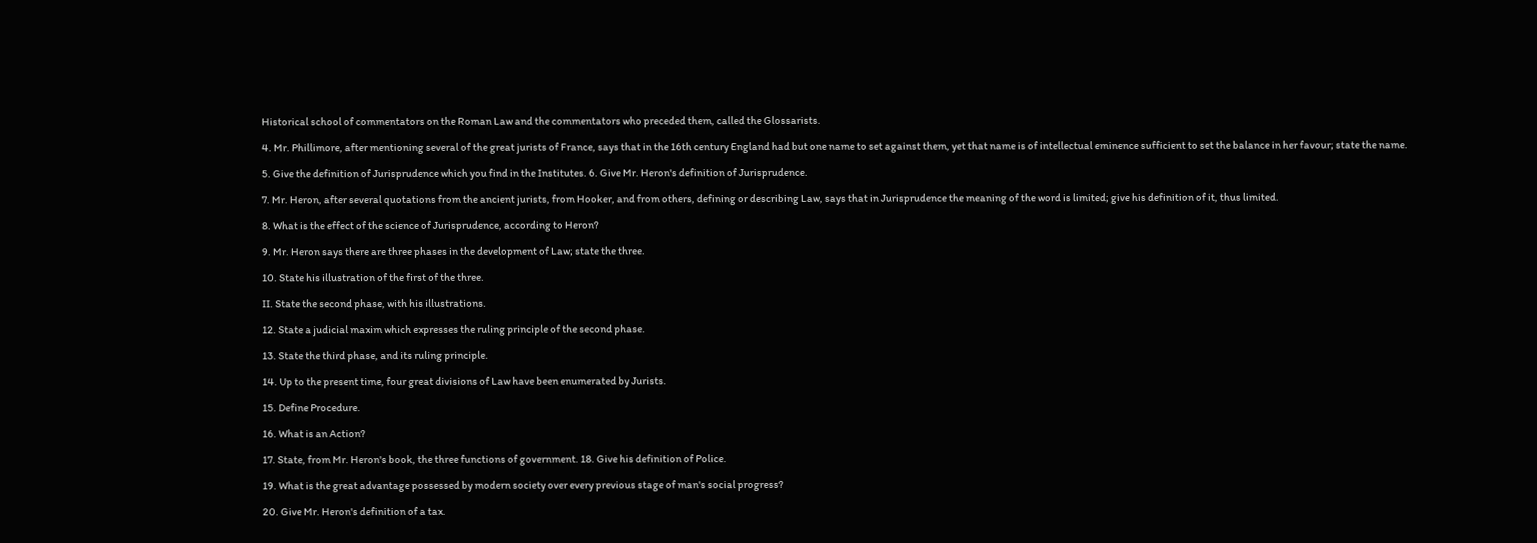Historical school of commentators on the Roman Law and the commentators who preceded them, called the Glossarists.

4. Mr. Phillimore, after mentioning several of the great jurists of France, says that in the 16th century England had but one name to set against them, yet that name is of intellectual eminence sufficient to set the balance in her favour; state the name.

5. Give the definition of Jurisprudence which you find in the Institutes. 6. Give Mr. Heron's definition of Jurisprudence.

7. Mr. Heron, after several quotations from the ancient jurists, from Hooker, and from others, defining or describing Law, says that in Jurisprudence the meaning of the word is limited; give his definition of it, thus limited.

8. What is the effect of the science of Jurisprudence, according to Heron?

9. Mr. Heron says there are three phases in the development of Law; state the three.

10. State his illustration of the first of the three.

II. State the second phase, with his illustrations.

12. State a judicial maxim which expresses the ruling principle of the second phase.

13. State the third phase, and its ruling principle.

14. Up to the present time, four great divisions of Law have been enumerated by Jurists.

15. Define Procedure.

16. What is an Action?

17. State, from Mr. Heron's book, the three functions of government. 18. Give his definition of Police.

19. What is the great advantage possessed by modern society over every previous stage of man's social progress?

20. Give Mr. Heron's definition of a tax.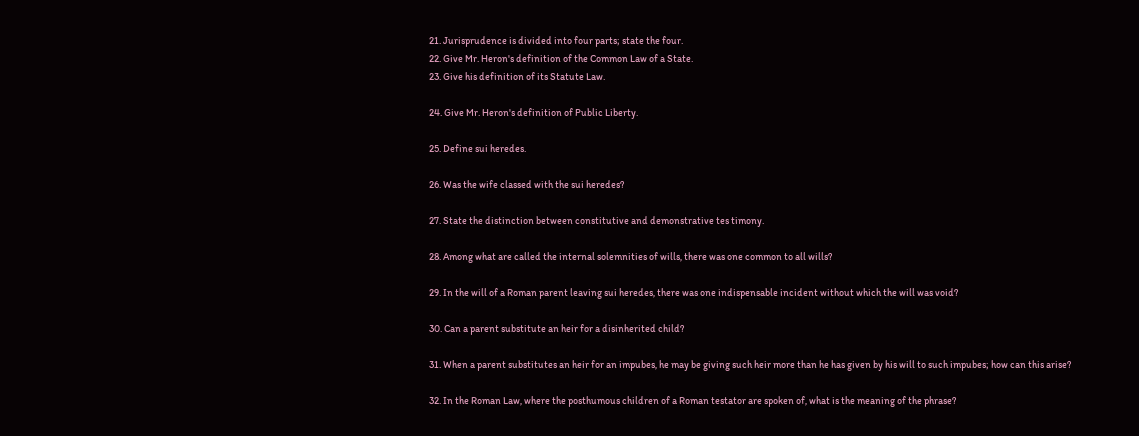21. Jurisprudence is divided into four parts; state the four.
22. Give Mr. Heron's definition of the Common Law of a State.
23. Give his definition of its Statute Law.

24. Give Mr. Heron's definition of Public Liberty.

25. Define sui heredes.

26. Was the wife classed with the sui heredes?

27. State the distinction between constitutive and demonstrative tes timony.

28. Among what are called the internal solemnities of wills, there was one common to all wills?

29. In the will of a Roman parent leaving sui heredes, there was one indispensable incident without which the will was void?

30. Can a parent substitute an heir for a disinherited child?

31. When a parent substitutes an heir for an impubes, he may be giving such heir more than he has given by his will to such impubes; how can this arise?

32. In the Roman Law, where the posthumous children of a Roman testator are spoken of, what is the meaning of the phrase?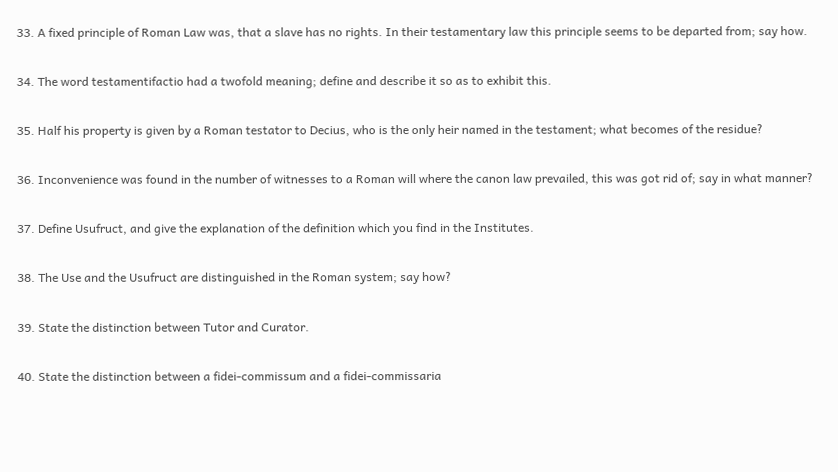33. A fixed principle of Roman Law was, that a slave has no rights. In their testamentary law this principle seems to be departed from; say how.

34. The word testamentifactio had a twofold meaning; define and describe it so as to exhibit this.

35. Half his property is given by a Roman testator to Decius, who is the only heir named in the testament; what becomes of the residue?

36. Inconvenience was found in the number of witnesses to a Roman will where the canon law prevailed, this was got rid of; say in what manner?

37. Define Usufruct, and give the explanation of the definition which you find in the Institutes.

38. The Use and the Usufruct are distinguished in the Roman system; say how?

39. State the distinction between Tutor and Curator.

40. State the distinction between a fidei-commissum and a fidei-commissaria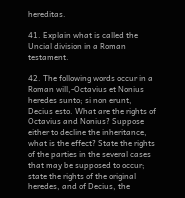hereditas.

41. Explain what is called the Uncial division in a Roman testament.

42. The following words occur in a Roman will,-Octavius et Nonius heredes sunto; si non erunt, Decius esto. What are the rights of Octavius and Nonius? Suppose either to decline the inheritance, what is the effect? State the rights of the parties in the several cases that may be supposed to occur; state the rights of the original heredes, and of Decius, the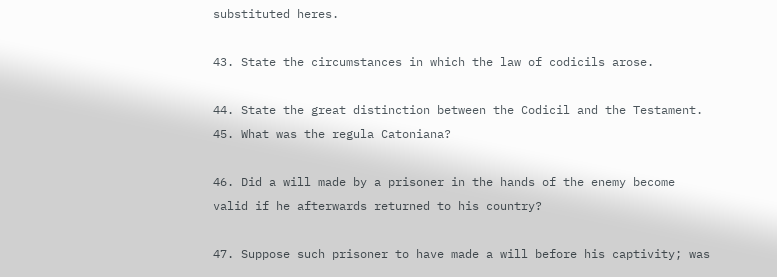substituted heres.

43. State the circumstances in which the law of codicils arose.

44. State the great distinction between the Codicil and the Testament. 45. What was the regula Catoniana?

46. Did a will made by a prisoner in the hands of the enemy become valid if he afterwards returned to his country?

47. Suppose such prisoner to have made a will before his captivity; was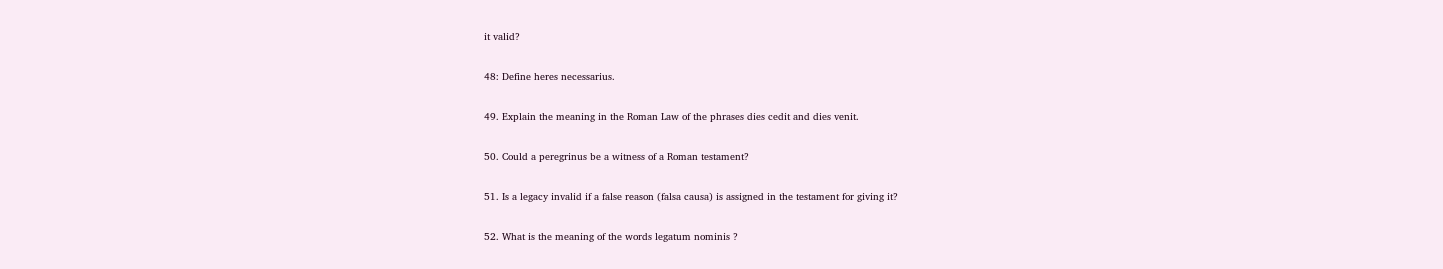it valid?

48: Define heres necessarius.

49. Explain the meaning in the Roman Law of the phrases dies cedit and dies venit.

50. Could a peregrinus be a witness of a Roman testament?

51. Is a legacy invalid if a false reason (falsa causa) is assigned in the testament for giving it?

52. What is the meaning of the words legatum nominis ?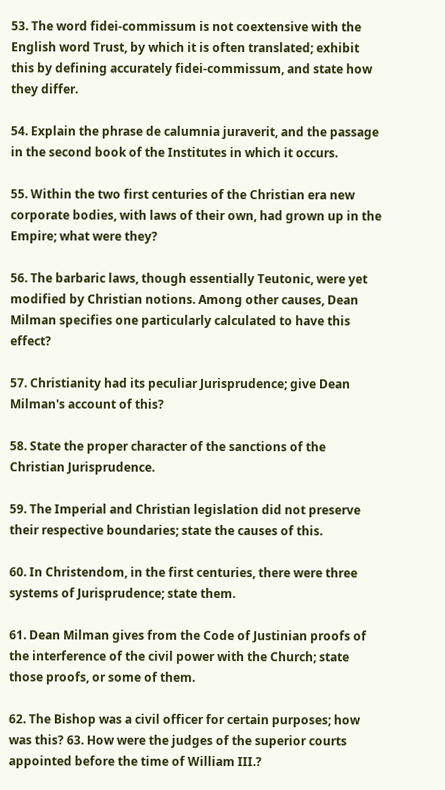53. The word fidei-commissum is not coextensive with the English word Trust, by which it is often translated; exhibit this by defining accurately fidei-commissum, and state how they differ.

54. Explain the phrase de calumnia juraverit, and the passage in the second book of the Institutes in which it occurs.

55. Within the two first centuries of the Christian era new corporate bodies, with laws of their own, had grown up in the Empire; what were they?

56. The barbaric laws, though essentially Teutonic, were yet modified by Christian notions. Among other causes, Dean Milman specifies one particularly calculated to have this effect?

57. Christianity had its peculiar Jurisprudence; give Dean Milman's account of this?

58. State the proper character of the sanctions of the Christian Jurisprudence.

59. The Imperial and Christian legislation did not preserve their respective boundaries; state the causes of this.

60. In Christendom, in the first centuries, there were three systems of Jurisprudence; state them.

61. Dean Milman gives from the Code of Justinian proofs of the interference of the civil power with the Church; state those proofs, or some of them.

62. The Bishop was a civil officer for certain purposes; how was this? 63. How were the judges of the superior courts appointed before the time of William III.?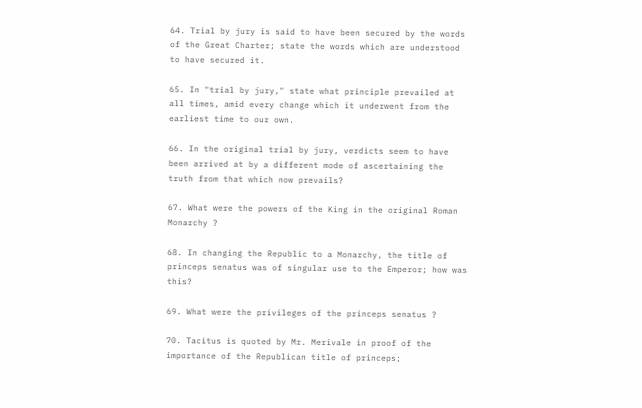64. Trial by jury is said to have been secured by the words of the Great Charter; state the words which are understood to have secured it.

65. In "trial by jury," state what principle prevailed at all times, amid every change which it underwent from the earliest time to our own.

66. In the original trial by jury, verdicts seem to have been arrived at by a different mode of ascertaining the truth from that which now prevails?

67. What were the powers of the King in the original Roman Monarchy ?

68. In changing the Republic to a Monarchy, the title of princeps senatus was of singular use to the Emperor; how was this?

69. What were the privileges of the princeps senatus ?

70. Tacitus is quoted by Mr. Merivale in proof of the importance of the Republican title of princeps;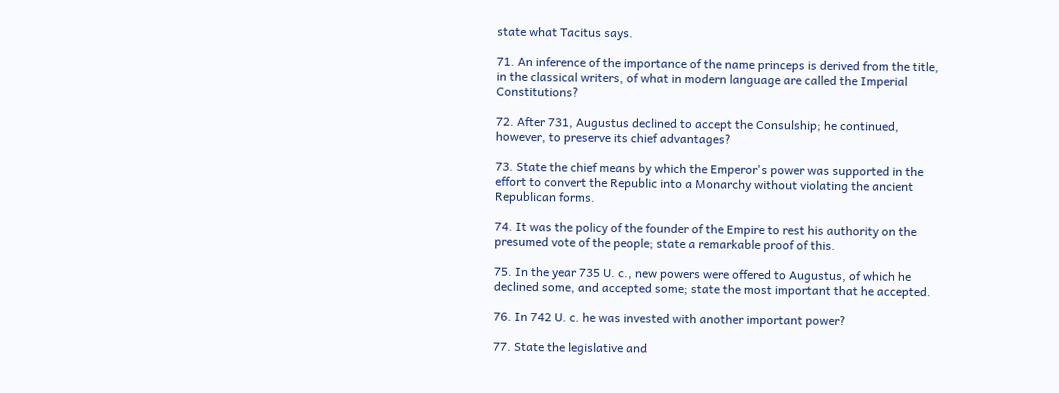state what Tacitus says.

71. An inference of the importance of the name princeps is derived from the title, in the classical writers, of what in modern language are called the Imperial Constitutions?

72. After 731, Augustus declined to accept the Consulship; he continued, however, to preserve its chief advantages?

73. State the chief means by which the Emperor's power was supported in the effort to convert the Republic into a Monarchy without violating the ancient Republican forms.

74. It was the policy of the founder of the Empire to rest his authority on the presumed vote of the people; state a remarkable proof of this.

75. In the year 735 U. c., new powers were offered to Augustus, of which he declined some, and accepted some; state the most important that he accepted.

76. In 742 U. c. he was invested with another important power?

77. State the legislative and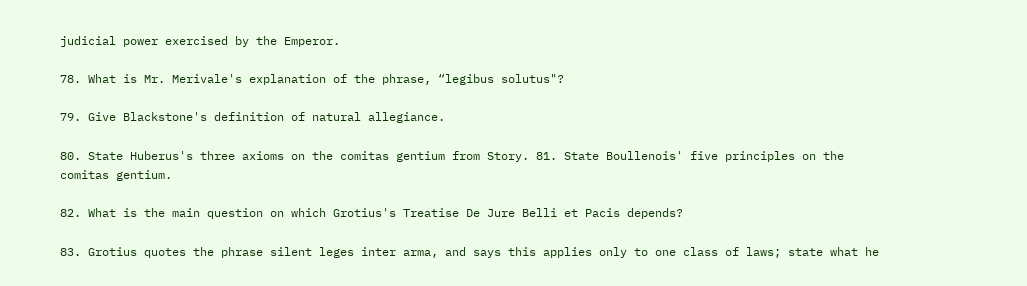judicial power exercised by the Emperor.

78. What is Mr. Merivale's explanation of the phrase, “legibus solutus"?

79. Give Blackstone's definition of natural allegiance.

80. State Huberus's three axioms on the comitas gentium from Story. 81. State Boullenois' five principles on the comitas gentium.

82. What is the main question on which Grotius's Treatise De Jure Belli et Pacis depends?

83. Grotius quotes the phrase silent leges inter arma, and says this applies only to one class of laws; state what he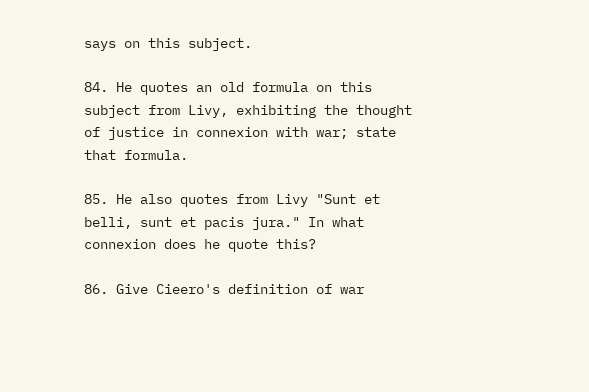says on this subject.

84. He quotes an old formula on this subject from Livy, exhibiting the thought of justice in connexion with war; state that formula.

85. He also quotes from Livy "Sunt et belli, sunt et pacis jura." In what connexion does he quote this?

86. Give Cieero's definition of war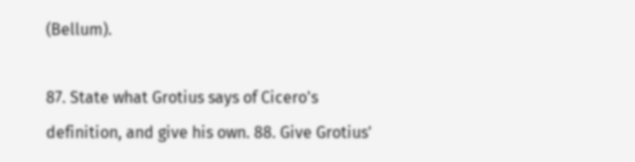(Bellum).

87. State what Grotius says of Cicero's definition, and give his own. 88. Give Grotius'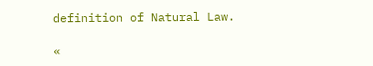definition of Natural Law.

«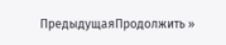ПредыдущаяПродолжить »